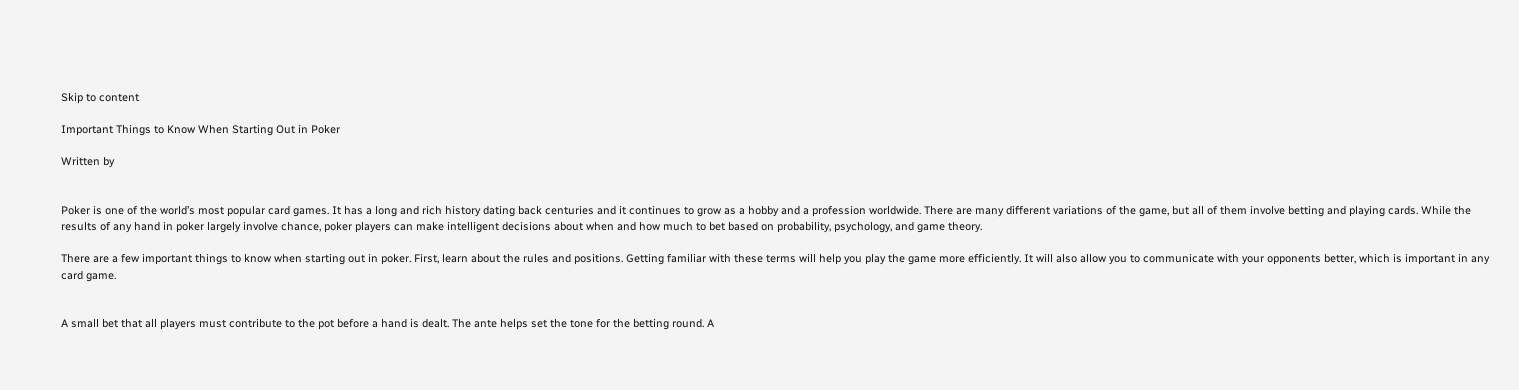Skip to content

Important Things to Know When Starting Out in Poker

Written by


Poker is one of the world’s most popular card games. It has a long and rich history dating back centuries and it continues to grow as a hobby and a profession worldwide. There are many different variations of the game, but all of them involve betting and playing cards. While the results of any hand in poker largely involve chance, poker players can make intelligent decisions about when and how much to bet based on probability, psychology, and game theory.

There are a few important things to know when starting out in poker. First, learn about the rules and positions. Getting familiar with these terms will help you play the game more efficiently. It will also allow you to communicate with your opponents better, which is important in any card game.


A small bet that all players must contribute to the pot before a hand is dealt. The ante helps set the tone for the betting round. A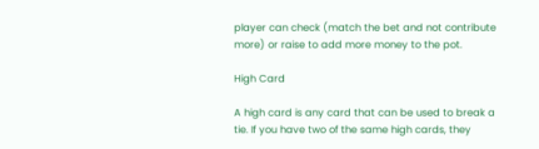player can check (match the bet and not contribute more) or raise to add more money to the pot.

High Card

A high card is any card that can be used to break a tie. If you have two of the same high cards, they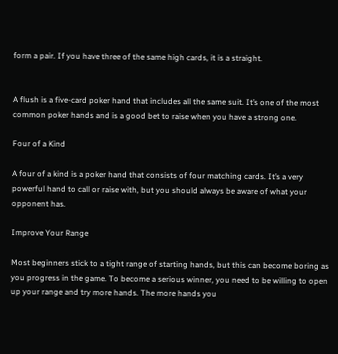form a pair. If you have three of the same high cards, it is a straight.


A flush is a five-card poker hand that includes all the same suit. It’s one of the most common poker hands and is a good bet to raise when you have a strong one.

Four of a Kind

A four of a kind is a poker hand that consists of four matching cards. It’s a very powerful hand to call or raise with, but you should always be aware of what your opponent has.

Improve Your Range

Most beginners stick to a tight range of starting hands, but this can become boring as you progress in the game. To become a serious winner, you need to be willing to open up your range and try more hands. The more hands you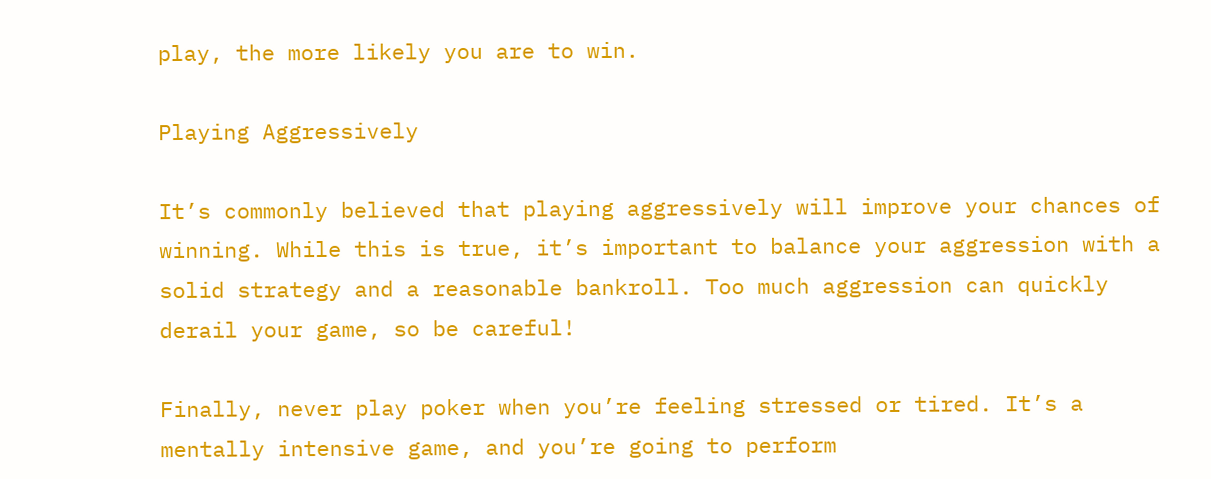play, the more likely you are to win.

Playing Aggressively

It’s commonly believed that playing aggressively will improve your chances of winning. While this is true, it’s important to balance your aggression with a solid strategy and a reasonable bankroll. Too much aggression can quickly derail your game, so be careful!

Finally, never play poker when you’re feeling stressed or tired. It’s a mentally intensive game, and you’re going to perform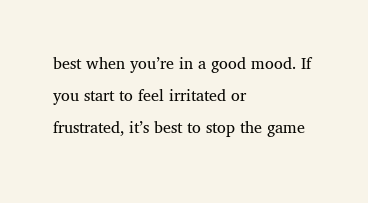best when you’re in a good mood. If you start to feel irritated or frustrated, it’s best to stop the game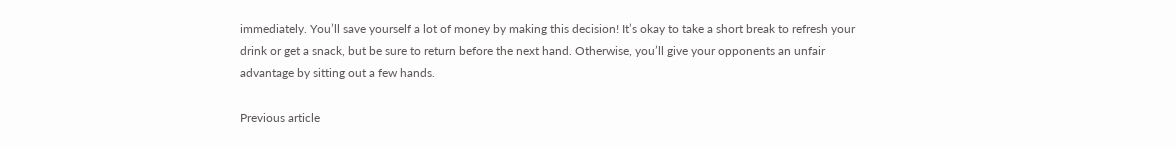immediately. You’ll save yourself a lot of money by making this decision! It’s okay to take a short break to refresh your drink or get a snack, but be sure to return before the next hand. Otherwise, you’ll give your opponents an unfair advantage by sitting out a few hands.

Previous article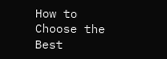How to Choose the Best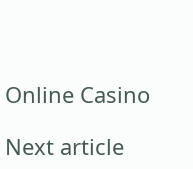Online Casino

Next article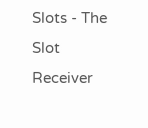Slots - The Slot Receiver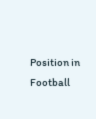Position in Football